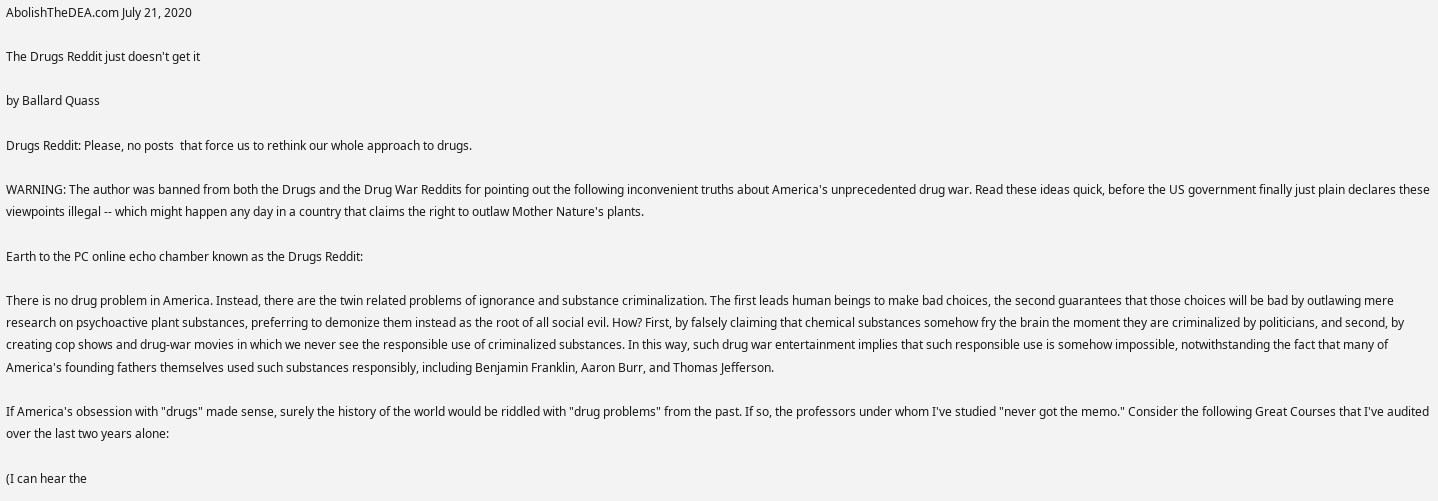AbolishTheDEA.com July 21, 2020

The Drugs Reddit just doesn't get it

by Ballard Quass

Drugs Reddit: Please, no posts  that force us to rethink our whole approach to drugs.

WARNING: The author was banned from both the Drugs and the Drug War Reddits for pointing out the following inconvenient truths about America's unprecedented drug war. Read these ideas quick, before the US government finally just plain declares these viewpoints illegal -- which might happen any day in a country that claims the right to outlaw Mother Nature's plants.

Earth to the PC online echo chamber known as the Drugs Reddit:

There is no drug problem in America. Instead, there are the twin related problems of ignorance and substance criminalization. The first leads human beings to make bad choices, the second guarantees that those choices will be bad by outlawing mere research on psychoactive plant substances, preferring to demonize them instead as the root of all social evil. How? First, by falsely claiming that chemical substances somehow fry the brain the moment they are criminalized by politicians, and second, by creating cop shows and drug-war movies in which we never see the responsible use of criminalized substances. In this way, such drug war entertainment implies that such responsible use is somehow impossible, notwithstanding the fact that many of America's founding fathers themselves used such substances responsibly, including Benjamin Franklin, Aaron Burr, and Thomas Jefferson.

If America's obsession with "drugs" made sense, surely the history of the world would be riddled with "drug problems" from the past. If so, the professors under whom I've studied "never got the memo." Consider the following Great Courses that I've audited over the last two years alone:

(I can hear the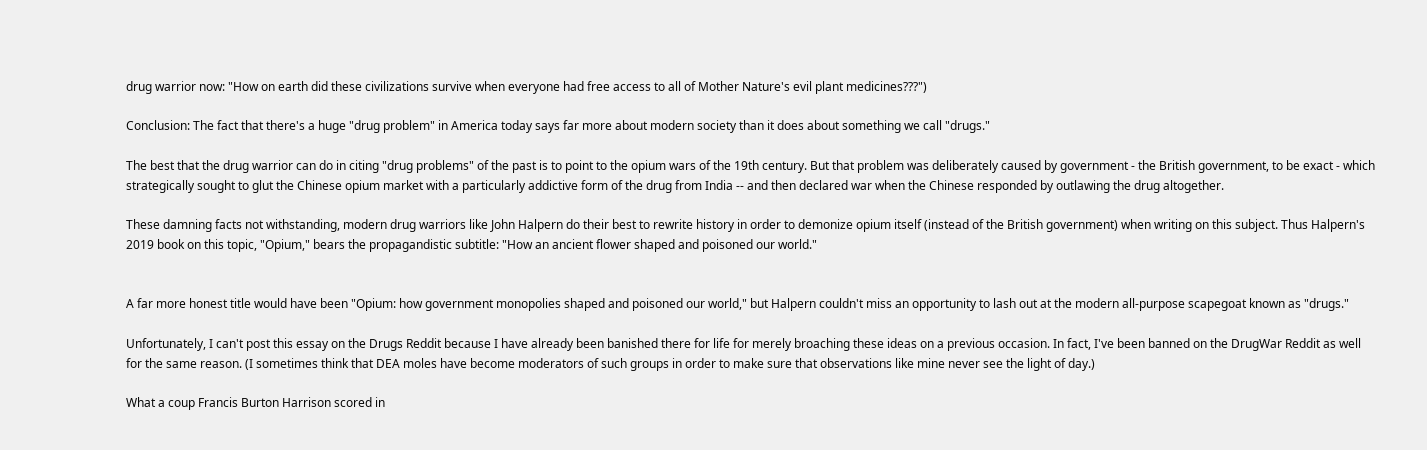drug warrior now: "How on earth did these civilizations survive when everyone had free access to all of Mother Nature's evil plant medicines???")

Conclusion: The fact that there's a huge "drug problem" in America today says far more about modern society than it does about something we call "drugs."

The best that the drug warrior can do in citing "drug problems" of the past is to point to the opium wars of the 19th century. But that problem was deliberately caused by government - the British government, to be exact - which strategically sought to glut the Chinese opium market with a particularly addictive form of the drug from India -- and then declared war when the Chinese responded by outlawing the drug altogether.

These damning facts not withstanding, modern drug warriors like John Halpern do their best to rewrite history in order to demonize opium itself (instead of the British government) when writing on this subject. Thus Halpern's 2019 book on this topic, "Opium," bears the propagandistic subtitle: "How an ancient flower shaped and poisoned our world."


A far more honest title would have been "Opium: how government monopolies shaped and poisoned our world," but Halpern couldn't miss an opportunity to lash out at the modern all-purpose scapegoat known as "drugs."

Unfortunately, I can't post this essay on the Drugs Reddit because I have already been banished there for life for merely broaching these ideas on a previous occasion. In fact, I've been banned on the DrugWar Reddit as well for the same reason. (I sometimes think that DEA moles have become moderators of such groups in order to make sure that observations like mine never see the light of day.)

What a coup Francis Burton Harrison scored in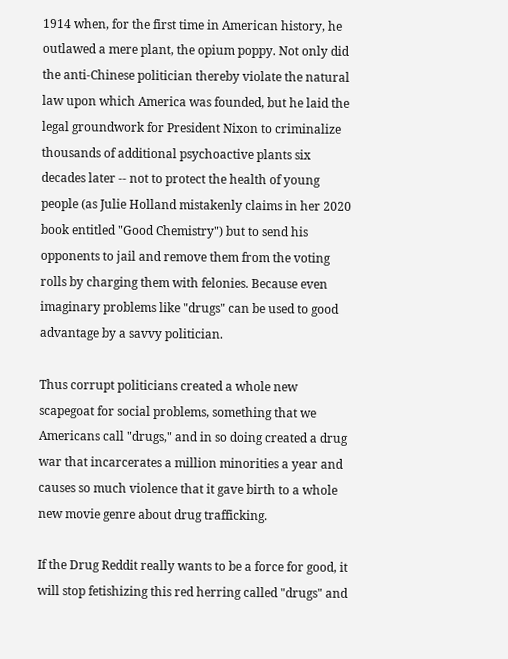1914 when, for the first time in American history, he outlawed a mere plant, the opium poppy. Not only did the anti-Chinese politician thereby violate the natural law upon which America was founded, but he laid the legal groundwork for President Nixon to criminalize thousands of additional psychoactive plants six decades later -- not to protect the health of young people (as Julie Holland mistakenly claims in her 2020 book entitled "Good Chemistry") but to send his opponents to jail and remove them from the voting rolls by charging them with felonies. Because even imaginary problems like "drugs" can be used to good advantage by a savvy politician.

Thus corrupt politicians created a whole new scapegoat for social problems, something that we Americans call "drugs," and in so doing created a drug war that incarcerates a million minorities a year and causes so much violence that it gave birth to a whole new movie genre about drug trafficking.

If the Drug Reddit really wants to be a force for good, it will stop fetishizing this red herring called "drugs" and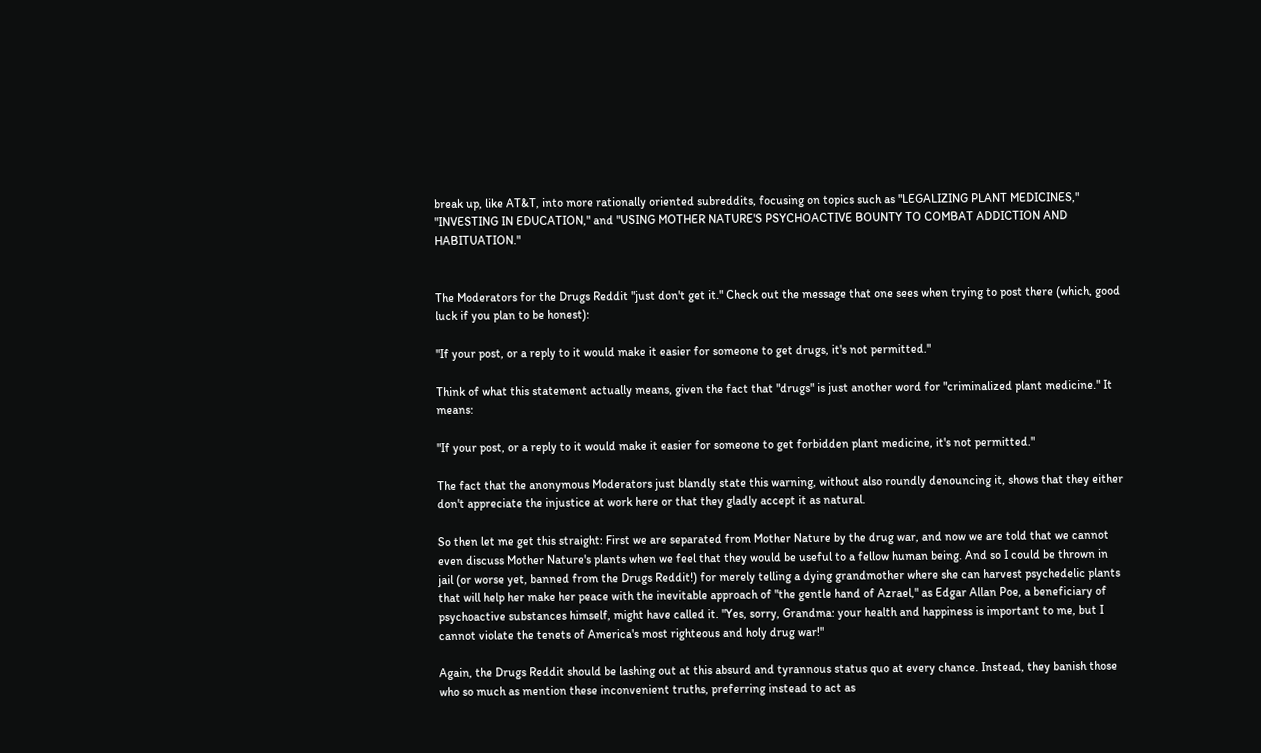break up, like AT&T, into more rationally oriented subreddits, focusing on topics such as "LEGALIZING PLANT MEDICINES," "INVESTING IN EDUCATION," and "USING MOTHER NATURE'S PSYCHOACTIVE BOUNTY TO COMBAT ADDICTION AND HABITUATION."


The Moderators for the Drugs Reddit "just don't get it." Check out the message that one sees when trying to post there (which, good luck if you plan to be honest):

"If your post, or a reply to it would make it easier for someone to get drugs, it's not permitted."

Think of what this statement actually means, given the fact that "drugs" is just another word for "criminalized plant medicine." It means:

"If your post, or a reply to it would make it easier for someone to get forbidden plant medicine, it's not permitted."

The fact that the anonymous Moderators just blandly state this warning, without also roundly denouncing it, shows that they either don't appreciate the injustice at work here or that they gladly accept it as natural.

So then let me get this straight: First we are separated from Mother Nature by the drug war, and now we are told that we cannot even discuss Mother Nature's plants when we feel that they would be useful to a fellow human being. And so I could be thrown in jail (or worse yet, banned from the Drugs Reddit!) for merely telling a dying grandmother where she can harvest psychedelic plants that will help her make her peace with the inevitable approach of "the gentle hand of Azrael," as Edgar Allan Poe, a beneficiary of psychoactive substances himself, might have called it. "Yes, sorry, Grandma: your health and happiness is important to me, but I cannot violate the tenets of America's most righteous and holy drug war!"

Again, the Drugs Reddit should be lashing out at this absurd and tyrannous status quo at every chance. Instead, they banish those who so much as mention these inconvenient truths, preferring instead to act as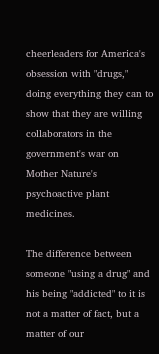cheerleaders for America's obsession with "drugs," doing everything they can to show that they are willing collaborators in the government's war on Mother Nature's psychoactive plant medicines.

The difference between someone "using a drug" and his being "addicted" to it is not a matter of fact, but a matter of our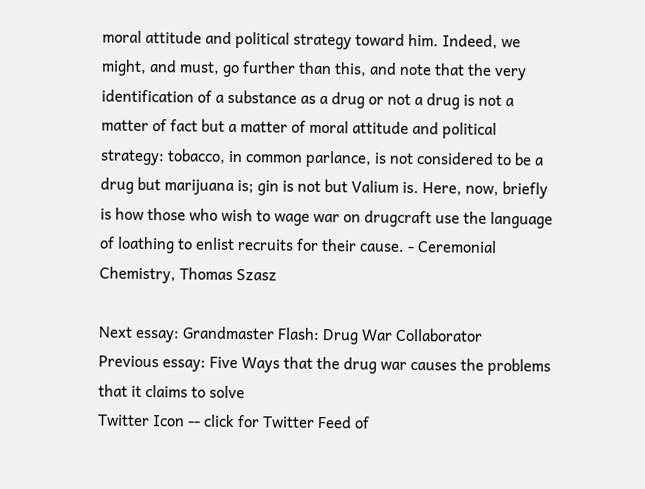moral attitude and political strategy toward him. Indeed, we might, and must, go further than this, and note that the very identification of a substance as a drug or not a drug is not a matter of fact but a matter of moral attitude and political strategy: tobacco, in common parlance, is not considered to be a drug but marijuana is; gin is not but Valium is. Here, now, briefly is how those who wish to wage war on drugcraft use the language of loathing to enlist recruits for their cause. - Ceremonial Chemistry, Thomas Szasz

Next essay: Grandmaster Flash: Drug War Collaborator
Previous essay: Five Ways that the drug war causes the problems that it claims to solve
Twitter Icon -- click for Twitter Feed of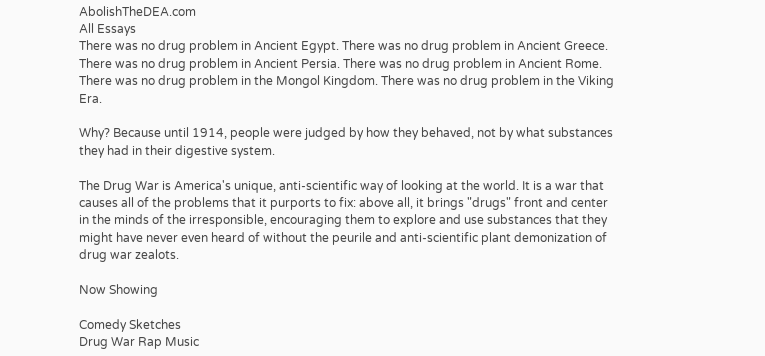AbolishTheDEA.com
All Essays
There was no drug problem in Ancient Egypt. There was no drug problem in Ancient Greece. There was no drug problem in Ancient Persia. There was no drug problem in Ancient Rome. There was no drug problem in the Mongol Kingdom. There was no drug problem in the Viking Era.

Why? Because until 1914, people were judged by how they behaved, not by what substances they had in their digestive system.

The Drug War is America's unique, anti-scientific way of looking at the world. It is a war that causes all of the problems that it purports to fix: above all, it brings "drugs" front and center in the minds of the irresponsible, encouraging them to explore and use substances that they might have never even heard of without the peurile and anti-scientific plant demonization of drug war zealots.

Now Showing

Comedy Sketches
Drug War Rap Music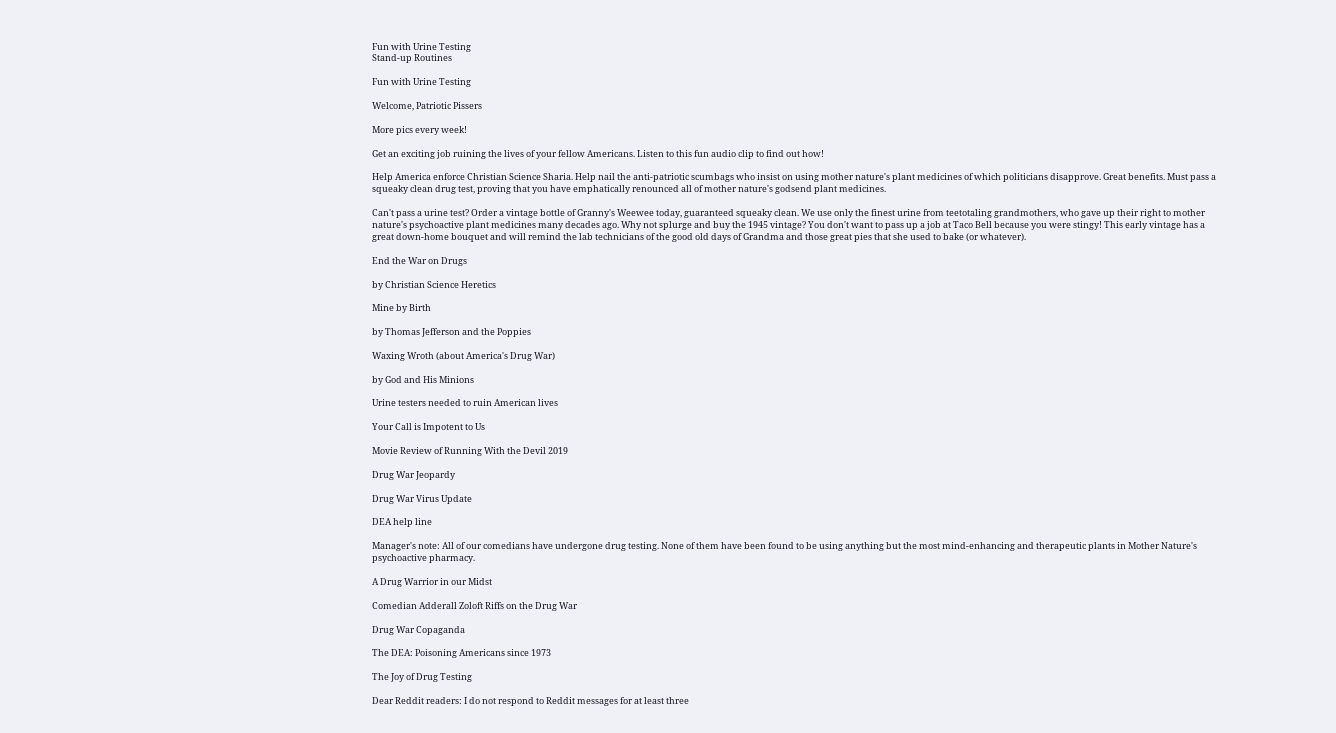Fun with Urine Testing
Stand-up Routines

Fun with Urine Testing

Welcome, Patriotic Pissers

More pics every week!

Get an exciting job ruining the lives of your fellow Americans. Listen to this fun audio clip to find out how!

Help America enforce Christian Science Sharia. Help nail the anti-patriotic scumbags who insist on using mother nature's plant medicines of which politicians disapprove. Great benefits. Must pass a squeaky clean drug test, proving that you have emphatically renounced all of mother nature's godsend plant medicines.

Can't pass a urine test? Order a vintage bottle of Granny's Weewee today, guaranteed squeaky clean. We use only the finest urine from teetotaling grandmothers, who gave up their right to mother nature's psychoactive plant medicines many decades ago. Why not splurge and buy the 1945 vintage? You don't want to pass up a job at Taco Bell because you were stingy! This early vintage has a great down-home bouquet and will remind the lab technicians of the good old days of Grandma and those great pies that she used to bake (or whatever).

End the War on Drugs

by Christian Science Heretics

Mine by Birth

by Thomas Jefferson and the Poppies

Waxing Wroth (about America's Drug War)

by God and His Minions

Urine testers needed to ruin American lives

Your Call is Impotent to Us

Movie Review of Running With the Devil 2019

Drug War Jeopardy

Drug War Virus Update

DEA help line

Manager's note: All of our comedians have undergone drug testing. None of them have been found to be using anything but the most mind-enhancing and therapeutic plants in Mother Nature's psychoactive pharmacy.

A Drug Warrior in our Midst

Comedian Adderall Zoloft Riffs on the Drug War

Drug War Copaganda

The DEA: Poisoning Americans since 1973

The Joy of Drug Testing

Dear Reddit readers: I do not respond to Reddit messages for at least three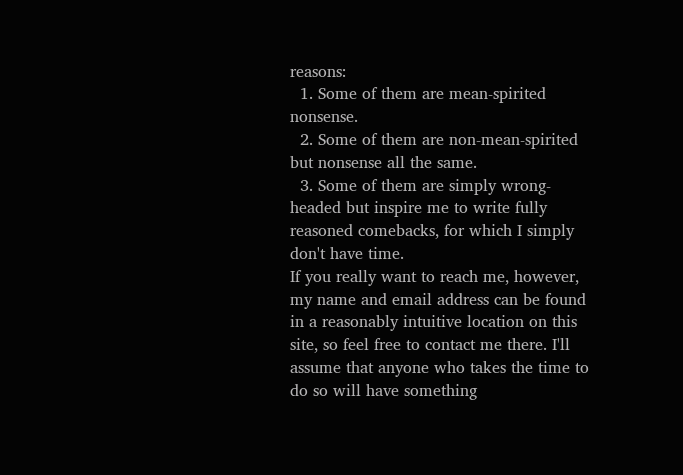reasons:
  1. Some of them are mean-spirited nonsense.
  2. Some of them are non-mean-spirited but nonsense all the same.
  3. Some of them are simply wrong-headed but inspire me to write fully reasoned comebacks, for which I simply don't have time.
If you really want to reach me, however, my name and email address can be found in a reasonably intuitive location on this site, so feel free to contact me there. I'll assume that anyone who takes the time to do so will have something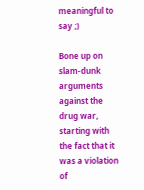meaningful to say ;)

Bone up on slam-dunk arguments against the drug war, starting with the fact that it was a violation of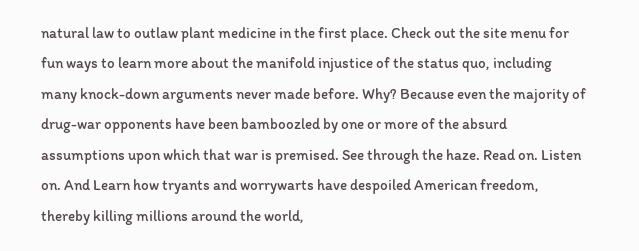natural law to outlaw plant medicine in the first place. Check out the site menu for fun ways to learn more about the manifold injustice of the status quo, including many knock-down arguments never made before. Why? Because even the majority of drug-war opponents have been bamboozled by one or more of the absurd assumptions upon which that war is premised. See through the haze. Read on. Listen on. And Learn how tryants and worrywarts have despoiled American freedom, thereby killing millions around the world,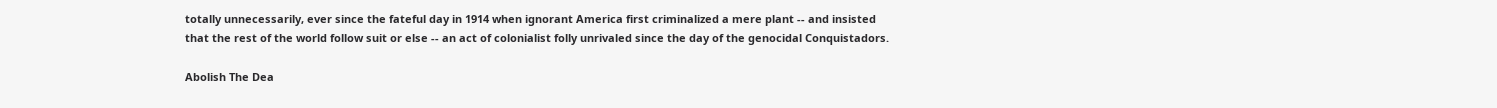totally unnecessarily, ever since the fateful day in 1914 when ignorant America first criminalized a mere plant -- and insisted that the rest of the world follow suit or else -- an act of colonialist folly unrivaled since the day of the genocidal Conquistadors.

Abolish The Dea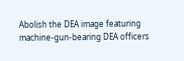Abolish the DEA image featuring machine-gun-bearing DEA officers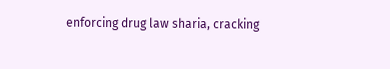enforcing drug law sharia, cracking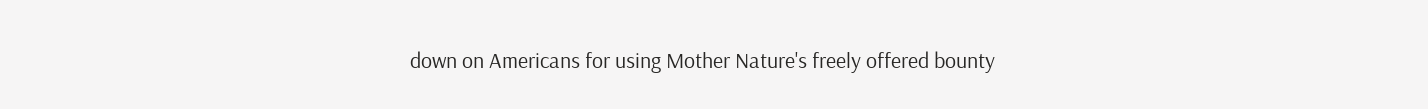down on Americans for using Mother Nature's freely offered bounty